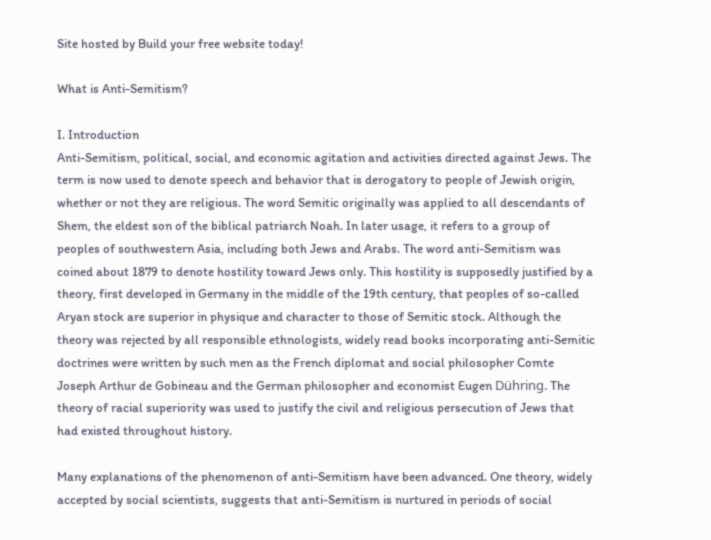Site hosted by Build your free website today!

What is Anti-Semitism?

I. Introduction
Anti-Semitism, political, social, and economic agitation and activities directed against Jews. The term is now used to denote speech and behavior that is derogatory to people of Jewish origin, whether or not they are religious. The word Semitic originally was applied to all descendants of Shem, the eldest son of the biblical patriarch Noah. In later usage, it refers to a group of peoples of southwestern Asia, including both Jews and Arabs. The word anti-Semitism was coined about 1879 to denote hostility toward Jews only. This hostility is supposedly justified by a theory, first developed in Germany in the middle of the 19th century, that peoples of so-called Aryan stock are superior in physique and character to those of Semitic stock. Although the theory was rejected by all responsible ethnologists, widely read books incorporating anti-Semitic doctrines were written by such men as the French diplomat and social philosopher Comte Joseph Arthur de Gobineau and the German philosopher and economist Eugen Dühring. The theory of racial superiority was used to justify the civil and religious persecution of Jews that had existed throughout history.

Many explanations of the phenomenon of anti-Semitism have been advanced. One theory, widely accepted by social scientists, suggests that anti-Semitism is nurtured in periods of social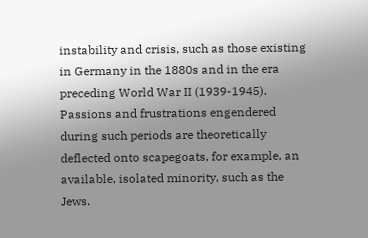instability and crisis, such as those existing in Germany in the 1880s and in the era preceding World War II (1939-1945). Passions and frustrations engendered during such periods are theoretically deflected onto scapegoats, for example, an available, isolated minority, such as the Jews.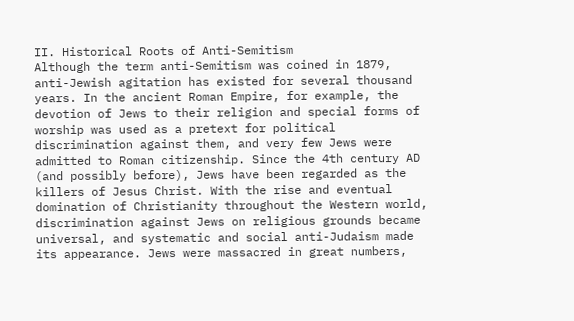II. Historical Roots of Anti-Semitism
Although the term anti-Semitism was coined in 1879, anti-Jewish agitation has existed for several thousand years. In the ancient Roman Empire, for example, the devotion of Jews to their religion and special forms of worship was used as a pretext for political discrimination against them, and very few Jews were admitted to Roman citizenship. Since the 4th century AD (and possibly before), Jews have been regarded as the killers of Jesus Christ. With the rise and eventual domination of Christianity throughout the Western world, discrimination against Jews on religious grounds became universal, and systematic and social anti-Judaism made its appearance. Jews were massacred in great numbers,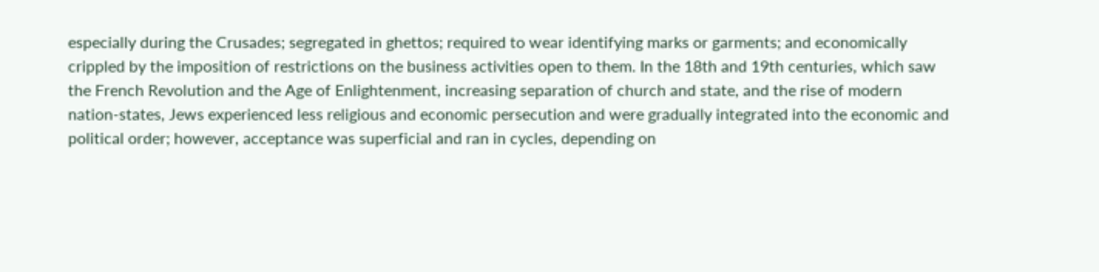especially during the Crusades; segregated in ghettos; required to wear identifying marks or garments; and economically crippled by the imposition of restrictions on the business activities open to them. In the 18th and 19th centuries, which saw the French Revolution and the Age of Enlightenment, increasing separation of church and state, and the rise of modern nation-states, Jews experienced less religious and economic persecution and were gradually integrated into the economic and political order; however, acceptance was superficial and ran in cycles, depending on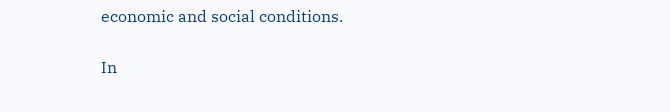economic and social conditions.

In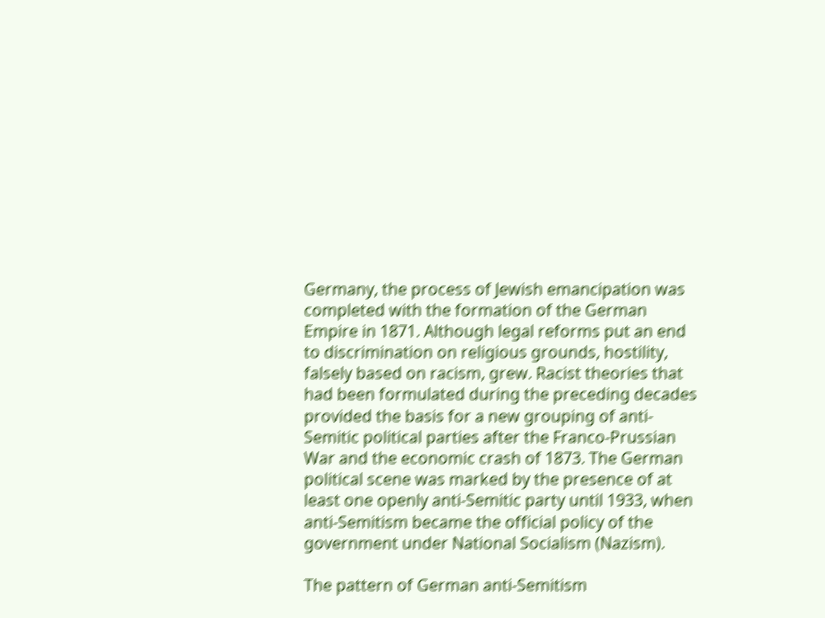Germany, the process of Jewish emancipation was completed with the formation of the German Empire in 1871. Although legal reforms put an end to discrimination on religious grounds, hostility, falsely based on racism, grew. Racist theories that had been formulated during the preceding decades provided the basis for a new grouping of anti-Semitic political parties after the Franco-Prussian War and the economic crash of 1873. The German political scene was marked by the presence of at least one openly anti-Semitic party until 1933, when anti-Semitism became the official policy of the government under National Socialism (Nazism).

The pattern of German anti-Semitism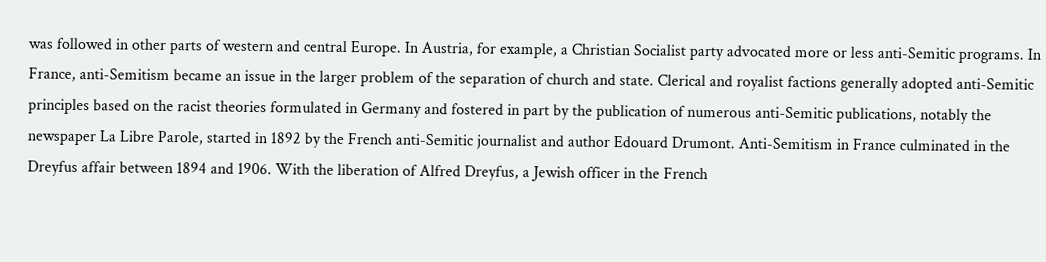was followed in other parts of western and central Europe. In Austria, for example, a Christian Socialist party advocated more or less anti-Semitic programs. In France, anti-Semitism became an issue in the larger problem of the separation of church and state. Clerical and royalist factions generally adopted anti-Semitic principles based on the racist theories formulated in Germany and fostered in part by the publication of numerous anti-Semitic publications, notably the newspaper La Libre Parole, started in 1892 by the French anti-Semitic journalist and author Edouard Drumont. Anti-Semitism in France culminated in the Dreyfus affair between 1894 and 1906. With the liberation of Alfred Dreyfus, a Jewish officer in the French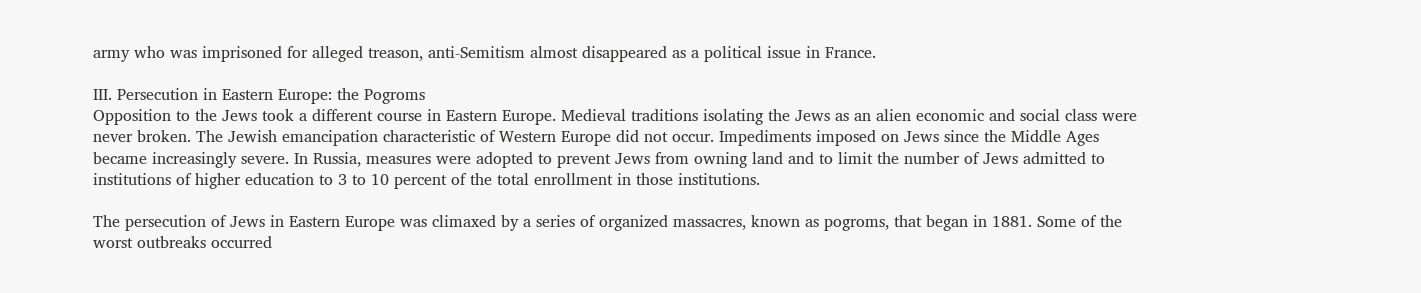army who was imprisoned for alleged treason, anti-Semitism almost disappeared as a political issue in France.

III. Persecution in Eastern Europe: the Pogroms
Opposition to the Jews took a different course in Eastern Europe. Medieval traditions isolating the Jews as an alien economic and social class were never broken. The Jewish emancipation characteristic of Western Europe did not occur. Impediments imposed on Jews since the Middle Ages became increasingly severe. In Russia, measures were adopted to prevent Jews from owning land and to limit the number of Jews admitted to institutions of higher education to 3 to 10 percent of the total enrollment in those institutions.

The persecution of Jews in Eastern Europe was climaxed by a series of organized massacres, known as pogroms, that began in 1881. Some of the worst outbreaks occurred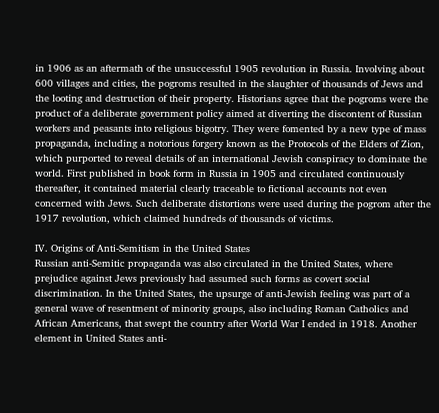in 1906 as an aftermath of the unsuccessful 1905 revolution in Russia. Involving about 600 villages and cities, the pogroms resulted in the slaughter of thousands of Jews and the looting and destruction of their property. Historians agree that the pogroms were the product of a deliberate government policy aimed at diverting the discontent of Russian workers and peasants into religious bigotry. They were fomented by a new type of mass propaganda, including a notorious forgery known as the Protocols of the Elders of Zion, which purported to reveal details of an international Jewish conspiracy to dominate the world. First published in book form in Russia in 1905 and circulated continuously thereafter, it contained material clearly traceable to fictional accounts not even concerned with Jews. Such deliberate distortions were used during the pogrom after the 1917 revolution, which claimed hundreds of thousands of victims.

IV. Origins of Anti-Semitism in the United States
Russian anti-Semitic propaganda was also circulated in the United States, where prejudice against Jews previously had assumed such forms as covert social discrimination. In the United States, the upsurge of anti-Jewish feeling was part of a general wave of resentment of minority groups, also including Roman Catholics and African Americans, that swept the country after World War I ended in 1918. Another element in United States anti-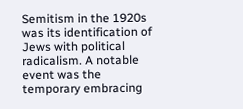Semitism in the 1920s was its identification of Jews with political radicalism. A notable event was the temporary embracing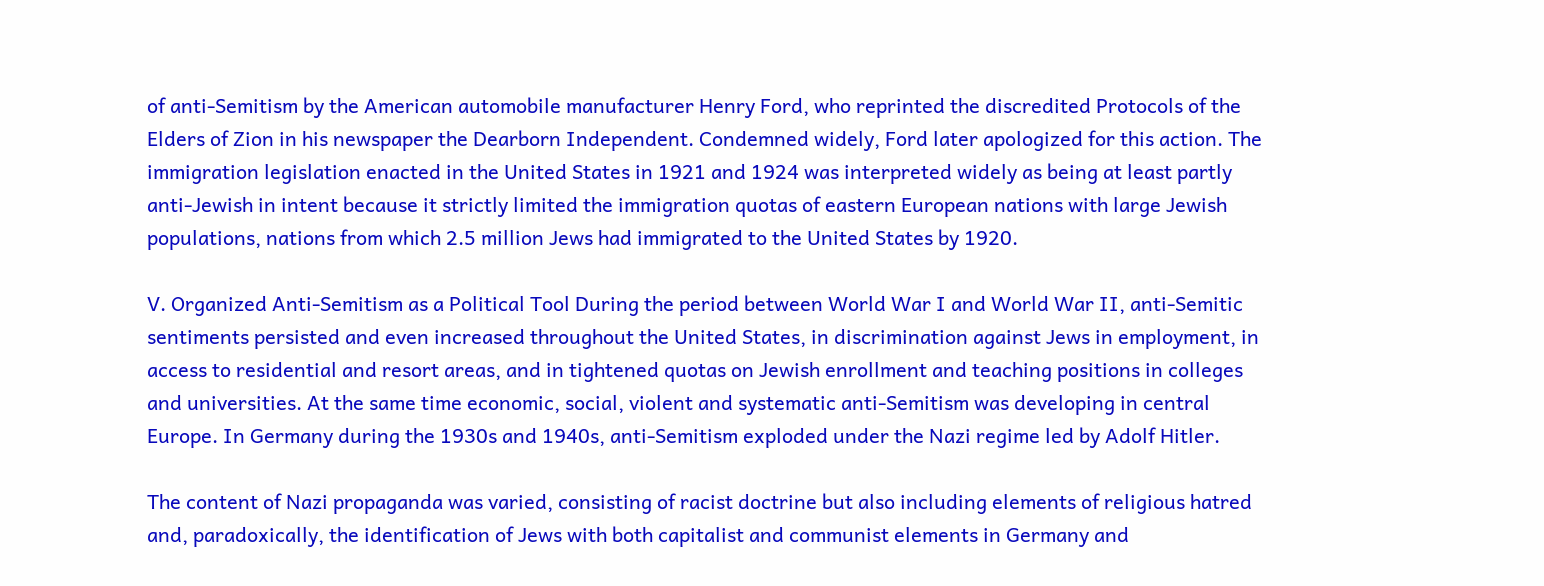of anti-Semitism by the American automobile manufacturer Henry Ford, who reprinted the discredited Protocols of the Elders of Zion in his newspaper the Dearborn Independent. Condemned widely, Ford later apologized for this action. The immigration legislation enacted in the United States in 1921 and 1924 was interpreted widely as being at least partly anti-Jewish in intent because it strictly limited the immigration quotas of eastern European nations with large Jewish populations, nations from which 2.5 million Jews had immigrated to the United States by 1920.

V. Organized Anti-Semitism as a Political Tool During the period between World War I and World War II, anti-Semitic sentiments persisted and even increased throughout the United States, in discrimination against Jews in employment, in access to residential and resort areas, and in tightened quotas on Jewish enrollment and teaching positions in colleges and universities. At the same time economic, social, violent and systematic anti-Semitism was developing in central Europe. In Germany during the 1930s and 1940s, anti-Semitism exploded under the Nazi regime led by Adolf Hitler.

The content of Nazi propaganda was varied, consisting of racist doctrine but also including elements of religious hatred and, paradoxically, the identification of Jews with both capitalist and communist elements in Germany and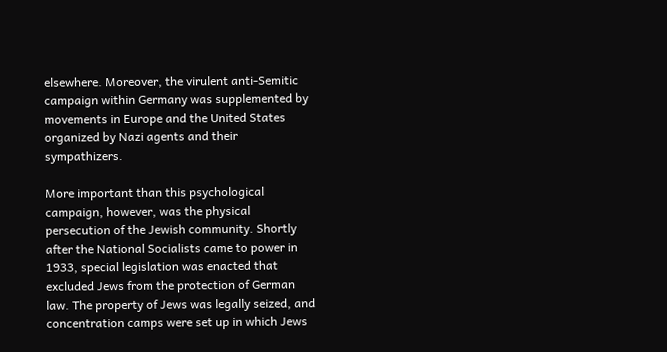elsewhere. Moreover, the virulent anti-Semitic campaign within Germany was supplemented by movements in Europe and the United States organized by Nazi agents and their sympathizers.

More important than this psychological campaign, however, was the physical persecution of the Jewish community. Shortly after the National Socialists came to power in 1933, special legislation was enacted that excluded Jews from the protection of German law. The property of Jews was legally seized, and concentration camps were set up in which Jews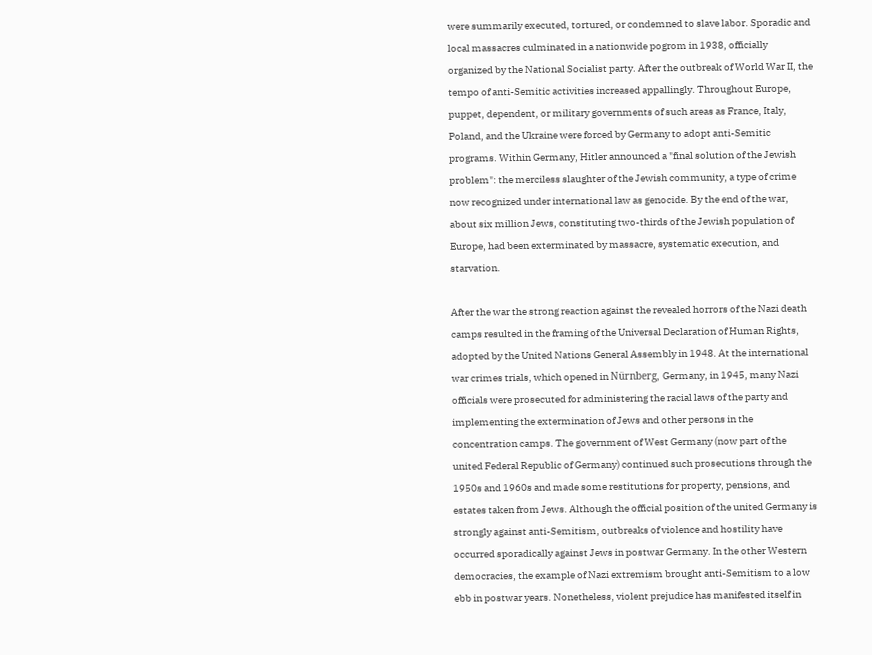were summarily executed, tortured, or condemned to slave labor. Sporadic and local massacres culminated in a nationwide pogrom in 1938, officially organized by the National Socialist party. After the outbreak of World War II, the tempo of anti-Semitic activities increased appallingly. Throughout Europe, puppet, dependent, or military governments of such areas as France, Italy, Poland, and the Ukraine were forced by Germany to adopt anti-Semitic programs. Within Germany, Hitler announced a "final solution of the Jewish problem": the merciless slaughter of the Jewish community, a type of crime now recognized under international law as genocide. By the end of the war, about six million Jews, constituting two-thirds of the Jewish population of Europe, had been exterminated by massacre, systematic execution, and starvation.

After the war the strong reaction against the revealed horrors of the Nazi death camps resulted in the framing of the Universal Declaration of Human Rights, adopted by the United Nations General Assembly in 1948. At the international war crimes trials, which opened in Nürnberg, Germany, in 1945, many Nazi officials were prosecuted for administering the racial laws of the party and implementing the extermination of Jews and other persons in the concentration camps. The government of West Germany (now part of the united Federal Republic of Germany) continued such prosecutions through the 1950s and 1960s and made some restitutions for property, pensions, and estates taken from Jews. Although the official position of the united Germany is strongly against anti-Semitism, outbreaks of violence and hostility have occurred sporadically against Jews in postwar Germany. In the other Western democracies, the example of Nazi extremism brought anti-Semitism to a low ebb in postwar years. Nonetheless, violent prejudice has manifested itself in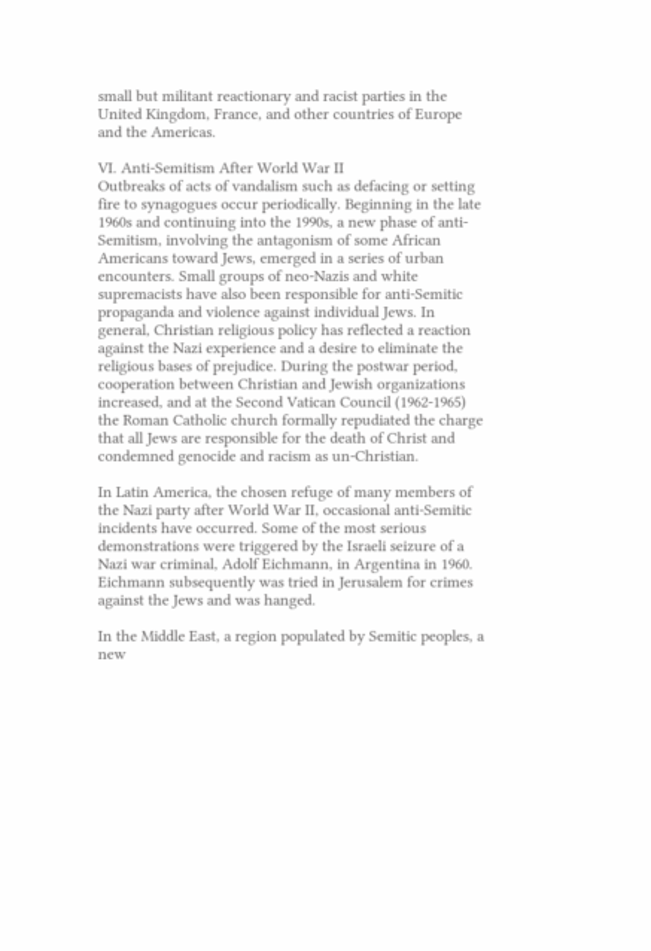small but militant reactionary and racist parties in the United Kingdom, France, and other countries of Europe and the Americas.

VI. Anti-Semitism After World War II
Outbreaks of acts of vandalism such as defacing or setting fire to synagogues occur periodically. Beginning in the late 1960s and continuing into the 1990s, a new phase of anti-Semitism, involving the antagonism of some African Americans toward Jews, emerged in a series of urban encounters. Small groups of neo-Nazis and white supremacists have also been responsible for anti-Semitic propaganda and violence against individual Jews. In general, Christian religious policy has reflected a reaction against the Nazi experience and a desire to eliminate the religious bases of prejudice. During the postwar period, cooperation between Christian and Jewish organizations increased, and at the Second Vatican Council (1962-1965) the Roman Catholic church formally repudiated the charge that all Jews are responsible for the death of Christ and condemned genocide and racism as un-Christian.

In Latin America, the chosen refuge of many members of the Nazi party after World War II, occasional anti-Semitic incidents have occurred. Some of the most serious demonstrations were triggered by the Israeli seizure of a Nazi war criminal, Adolf Eichmann, in Argentina in 1960. Eichmann subsequently was tried in Jerusalem for crimes against the Jews and was hanged.

In the Middle East, a region populated by Semitic peoples, a new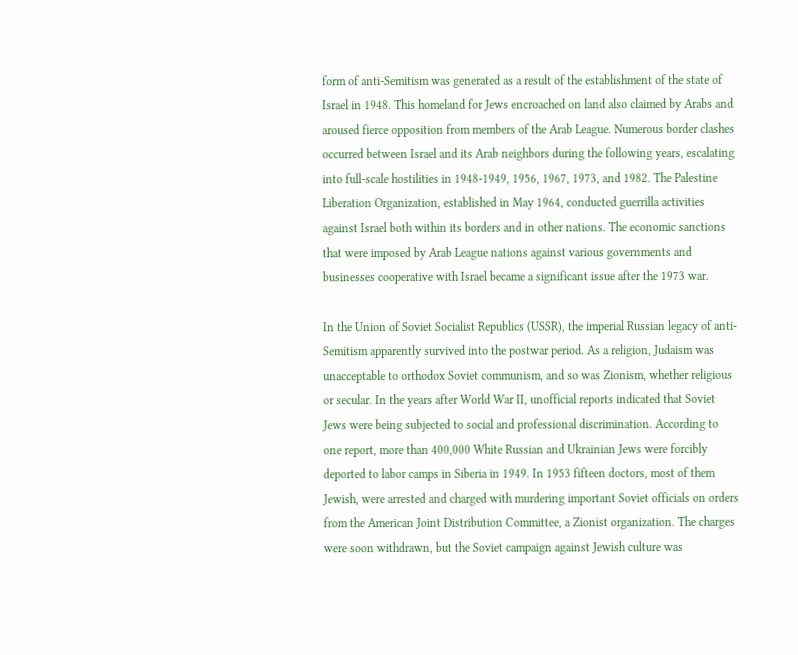form of anti-Semitism was generated as a result of the establishment of the state of Israel in 1948. This homeland for Jews encroached on land also claimed by Arabs and aroused fierce opposition from members of the Arab League. Numerous border clashes occurred between Israel and its Arab neighbors during the following years, escalating into full-scale hostilities in 1948-1949, 1956, 1967, 1973, and 1982. The Palestine Liberation Organization, established in May 1964, conducted guerrilla activities against Israel both within its borders and in other nations. The economic sanctions that were imposed by Arab League nations against various governments and businesses cooperative with Israel became a significant issue after the 1973 war.

In the Union of Soviet Socialist Republics (USSR), the imperial Russian legacy of anti-Semitism apparently survived into the postwar period. As a religion, Judaism was unacceptable to orthodox Soviet communism, and so was Zionism, whether religious or secular. In the years after World War II, unofficial reports indicated that Soviet Jews were being subjected to social and professional discrimination. According to one report, more than 400,000 White Russian and Ukrainian Jews were forcibly deported to labor camps in Siberia in 1949. In 1953 fifteen doctors, most of them Jewish, were arrested and charged with murdering important Soviet officials on orders from the American Joint Distribution Committee, a Zionist organization. The charges were soon withdrawn, but the Soviet campaign against Jewish culture was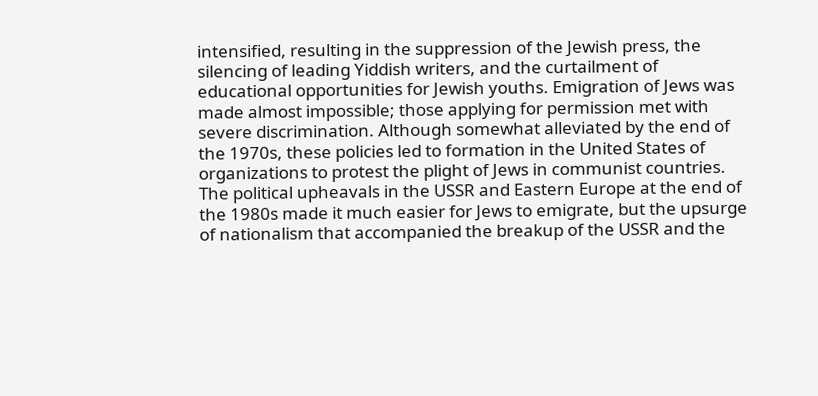intensified, resulting in the suppression of the Jewish press, the silencing of leading Yiddish writers, and the curtailment of educational opportunities for Jewish youths. Emigration of Jews was made almost impossible; those applying for permission met with severe discrimination. Although somewhat alleviated by the end of the 1970s, these policies led to formation in the United States of organizations to protest the plight of Jews in communist countries. The political upheavals in the USSR and Eastern Europe at the end of the 1980s made it much easier for Jews to emigrate, but the upsurge of nationalism that accompanied the breakup of the USSR and the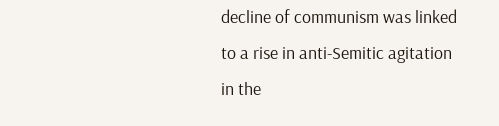decline of communism was linked to a rise in anti-Semitic agitation in the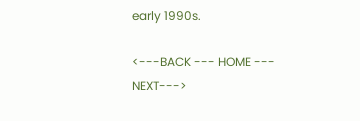early 1990s.

<---BACK --- HOME --- NEXT--->